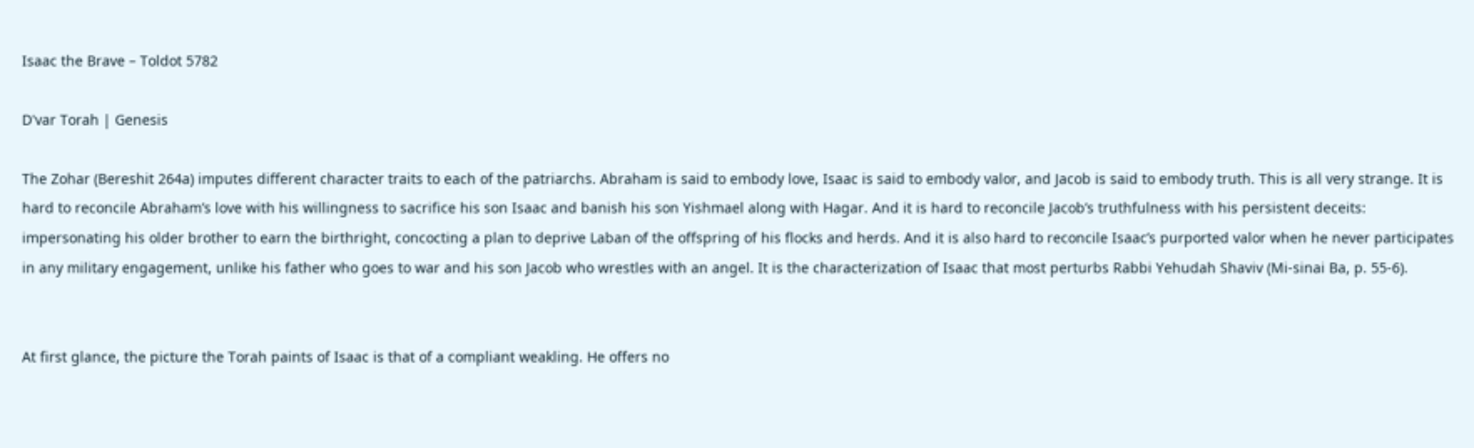Isaac the Brave – Toldot 5782

D'var Torah | Genesis

The Zohar (Bereshit 264a) imputes different character traits to each of the patriarchs. Abraham is said to embody love, Isaac is said to embody valor, and Jacob is said to embody truth. This is all very strange. It is hard to reconcile Abraham’s love with his willingness to sacrifice his son Isaac and banish his son Yishmael along with Hagar. And it is hard to reconcile Jacob’s truthfulness with his persistent deceits: impersonating his older brother to earn the birthright, concocting a plan to deprive Laban of the offspring of his flocks and herds. And it is also hard to reconcile Isaac’s purported valor when he never participates in any military engagement, unlike his father who goes to war and his son Jacob who wrestles with an angel. It is the characterization of Isaac that most perturbs Rabbi Yehudah Shaviv (Mi-sinai Ba, p. 55-6).


At first glance, the picture the Torah paints of Isaac is that of a compliant weakling. He offers no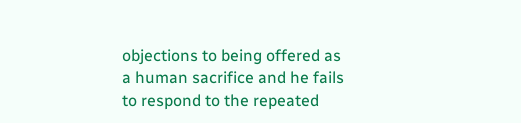objections to being offered as a human sacrifice and he fails to respond to the repeated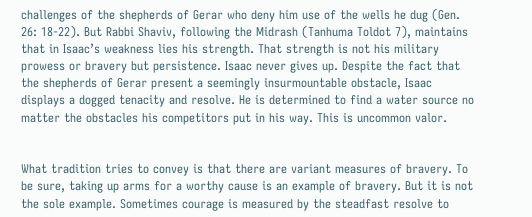challenges of the shepherds of Gerar who deny him use of the wells he dug (Gen. 26: 18-22). But Rabbi Shaviv, following the Midrash (Tanhuma Toldot 7), maintains that in Isaac’s weakness lies his strength. That strength is not his military prowess or bravery but persistence. Isaac never gives up. Despite the fact that the shepherds of Gerar present a seemingly insurmountable obstacle, Isaac displays a dogged tenacity and resolve. He is determined to find a water source no matter the obstacles his competitors put in his way. This is uncommon valor.


What tradition tries to convey is that there are variant measures of bravery. To be sure, taking up arms for a worthy cause is an example of bravery. But it is not the sole example. Sometimes courage is measured by the steadfast resolve to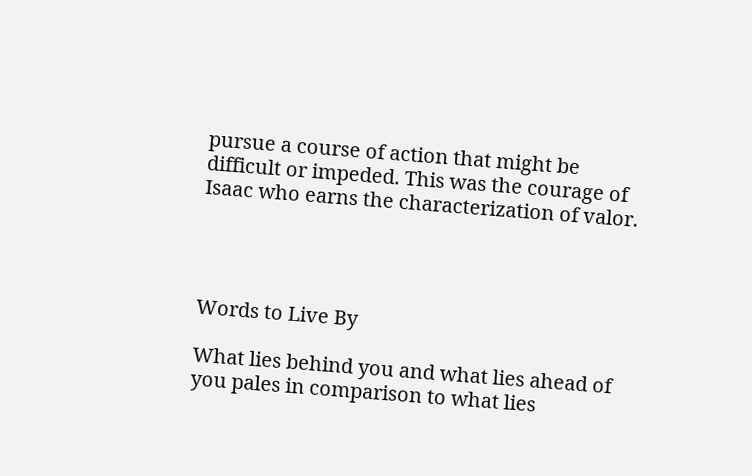pursue a course of action that might be difficult or impeded. This was the courage of Isaac who earns the characterization of valor.




Words to Live By

What lies behind you and what lies ahead of you pales in comparison to what lies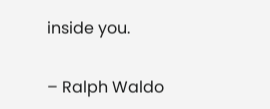inside you.

– Ralph Waldo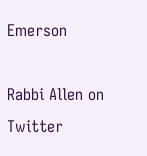Emerson

Rabbi Allen on Twitter